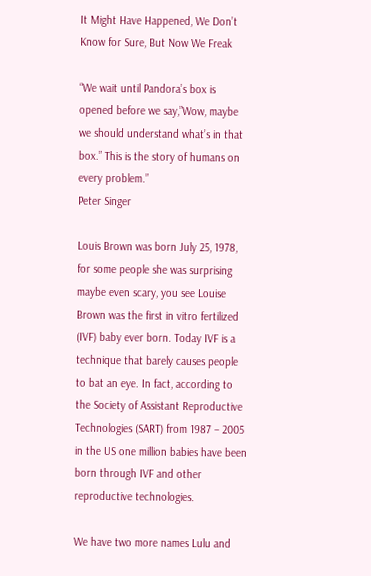It Might Have Happened, We Don’t Know for Sure, But Now We Freak

“We wait until Pandora’s box is opened before we say,”Wow, maybe we should understand what’s in that box.” This is the story of humans on every problem.”
Peter Singer

Louis Brown was born July 25, 1978, for some people she was surprising maybe even scary, you see Louise Brown was the first in vitro fertilized (IVF) baby ever born. Today IVF is a technique that barely causes people to bat an eye. In fact, according to the Society of Assistant Reproductive Technologies (SART) from 1987 – 2005 in the US one million babies have been born through IVF and other reproductive technologies.

We have two more names Lulu and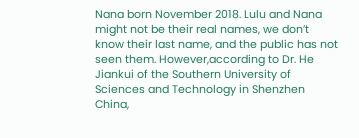Nana born November 2018. Lulu and Nana might not be their real names, we don’t know their last name, and the public has not seen them. However,according to Dr. He Jiankui of the Southern University of Sciences and Technology in Shenzhen China,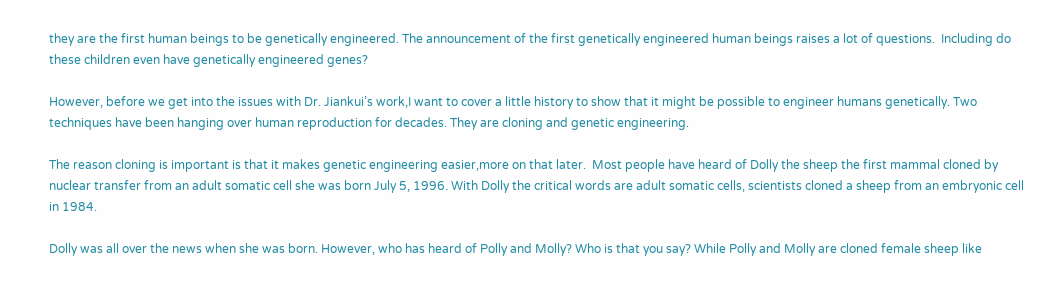they are the first human beings to be genetically engineered. The announcement of the first genetically engineered human beings raises a lot of questions.  Including do these children even have genetically engineered genes?

However, before we get into the issues with Dr. Jiankui’s work,I want to cover a little history to show that it might be possible to engineer humans genetically. Two techniques have been hanging over human reproduction for decades. They are cloning and genetic engineering.

The reason cloning is important is that it makes genetic engineering easier,more on that later.  Most people have heard of Dolly the sheep the first mammal cloned by nuclear transfer from an adult somatic cell she was born July 5, 1996. With Dolly the critical words are adult somatic cells, scientists cloned a sheep from an embryonic cell in 1984.

Dolly was all over the news when she was born. However, who has heard of Polly and Molly? Who is that you say? While Polly and Molly are cloned female sheep like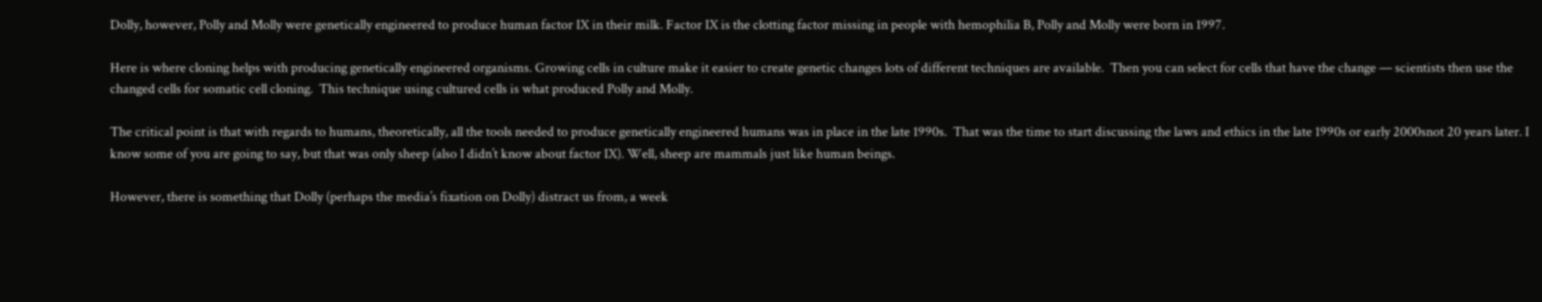Dolly, however, Polly and Molly were genetically engineered to produce human factor IX in their milk. Factor IX is the clotting factor missing in people with hemophilia B, Polly and Molly were born in 1997.

Here is where cloning helps with producing genetically engineered organisms. Growing cells in culture make it easier to create genetic changes lots of different techniques are available.  Then you can select for cells that have the change — scientists then use the changed cells for somatic cell cloning.  This technique using cultured cells is what produced Polly and Molly.

The critical point is that with regards to humans, theoretically, all the tools needed to produce genetically engineered humans was in place in the late 1990s.  That was the time to start discussing the laws and ethics in the late 1990s or early 2000snot 20 years later. I know some of you are going to say, but that was only sheep (also I didn’t know about factor IX). Well, sheep are mammals just like human beings.

However, there is something that Dolly (perhaps the media’s fixation on Dolly) distract us from, a week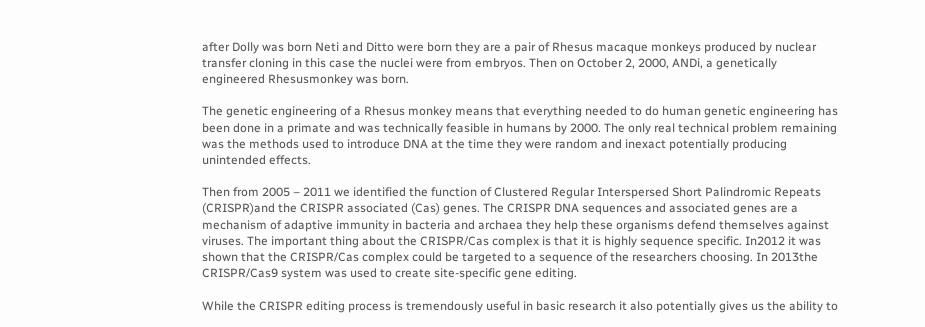after Dolly was born Neti and Ditto were born they are a pair of Rhesus macaque monkeys produced by nuclear transfer cloning in this case the nuclei were from embryos. Then on October 2, 2000, ANDi, a genetically engineered Rhesusmonkey was born.

The genetic engineering of a Rhesus monkey means that everything needed to do human genetic engineering has been done in a primate and was technically feasible in humans by 2000. The only real technical problem remaining was the methods used to introduce DNA at the time they were random and inexact potentially producing unintended effects.

Then from 2005 – 2011 we identified the function of Clustered Regular Interspersed Short Palindromic Repeats (CRISPR)and the CRISPR associated (Cas) genes. The CRISPR DNA sequences and associated genes are a mechanism of adaptive immunity in bacteria and archaea they help these organisms defend themselves against viruses. The important thing about the CRISPR/Cas complex is that it is highly sequence specific. In2012 it was shown that the CRISPR/Cas complex could be targeted to a sequence of the researchers choosing. In 2013the CRISPR/Cas9 system was used to create site-specific gene editing.

While the CRISPR editing process is tremendously useful in basic research it also potentially gives us the ability to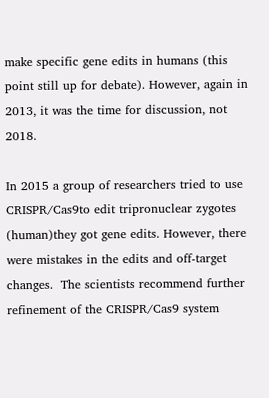make specific gene edits in humans (this point still up for debate). However, again in 2013, it was the time for discussion, not 2018.

In 2015 a group of researchers tried to use CRISPR/Cas9to edit tripronuclear zygotes (human)they got gene edits. However, there were mistakes in the edits and off-target changes.  The scientists recommend further refinement of the CRISPR/Cas9 system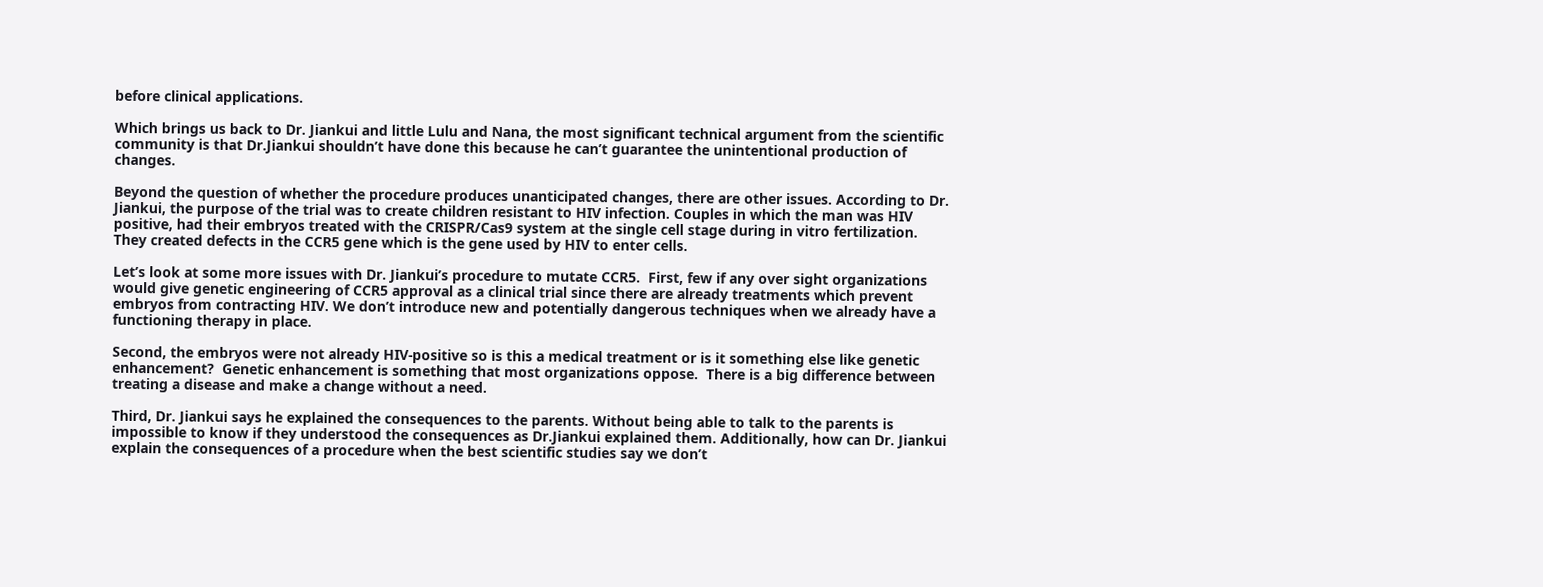before clinical applications.

Which brings us back to Dr. Jiankui and little Lulu and Nana, the most significant technical argument from the scientific community is that Dr.Jiankui shouldn’t have done this because he can’t guarantee the unintentional production of changes.

Beyond the question of whether the procedure produces unanticipated changes, there are other issues. According to Dr. Jiankui, the purpose of the trial was to create children resistant to HIV infection. Couples in which the man was HIV positive, had their embryos treated with the CRISPR/Cas9 system at the single cell stage during in vitro fertilization. They created defects in the CCR5 gene which is the gene used by HIV to enter cells.

Let’s look at some more issues with Dr. Jiankui’s procedure to mutate CCR5.  First, few if any over sight organizations would give genetic engineering of CCR5 approval as a clinical trial since there are already treatments which prevent embryos from contracting HIV. We don’t introduce new and potentially dangerous techniques when we already have a functioning therapy in place.

Second, the embryos were not already HIV-positive so is this a medical treatment or is it something else like genetic enhancement?  Genetic enhancement is something that most organizations oppose.  There is a big difference between treating a disease and make a change without a need.

Third, Dr. Jiankui says he explained the consequences to the parents. Without being able to talk to the parents is impossible to know if they understood the consequences as Dr.Jiankui explained them. Additionally, how can Dr. Jiankui explain the consequences of a procedure when the best scientific studies say we don’t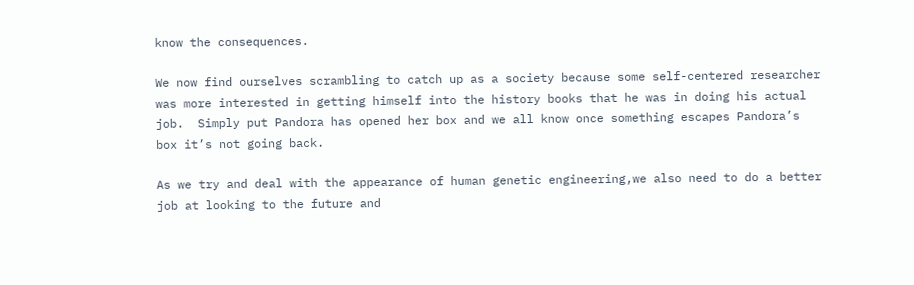know the consequences.

We now find ourselves scrambling to catch up as a society because some self-centered researcher was more interested in getting himself into the history books that he was in doing his actual job.  Simply put Pandora has opened her box and we all know once something escapes Pandora’s box it’s not going back.

As we try and deal with the appearance of human genetic engineering,we also need to do a better job at looking to the future and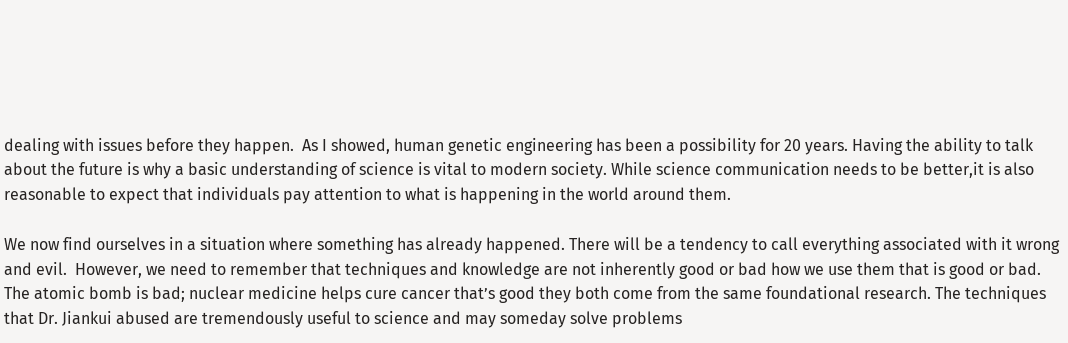dealing with issues before they happen.  As I showed, human genetic engineering has been a possibility for 20 years. Having the ability to talk about the future is why a basic understanding of science is vital to modern society. While science communication needs to be better,it is also reasonable to expect that individuals pay attention to what is happening in the world around them.

We now find ourselves in a situation where something has already happened. There will be a tendency to call everything associated with it wrong and evil.  However, we need to remember that techniques and knowledge are not inherently good or bad how we use them that is good or bad. The atomic bomb is bad; nuclear medicine helps cure cancer that’s good they both come from the same foundational research. The techniques that Dr. Jiankui abused are tremendously useful to science and may someday solve problems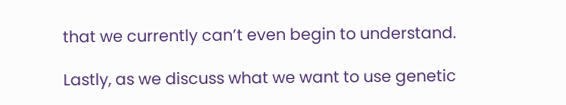that we currently can’t even begin to understand.

Lastly, as we discuss what we want to use genetic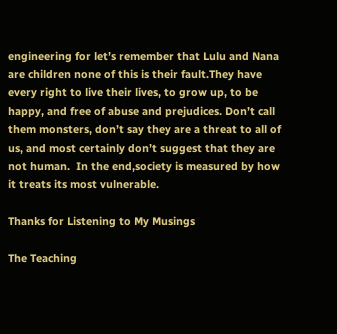engineering for let’s remember that Lulu and Nana are children none of this is their fault.They have every right to live their lives, to grow up, to be happy, and free of abuse and prejudices. Don’t call them monsters, don’t say they are a threat to all of us, and most certainly don’t suggest that they are not human.  In the end,society is measured by how it treats its most vulnerable.

Thanks for Listening to My Musings

The Teaching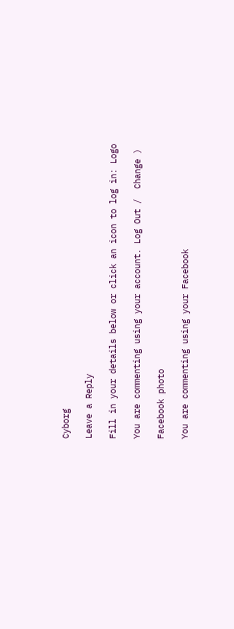Cyborg

Leave a Reply

Fill in your details below or click an icon to log in: Logo

You are commenting using your account. Log Out /  Change )

Facebook photo

You are commenting using your Facebook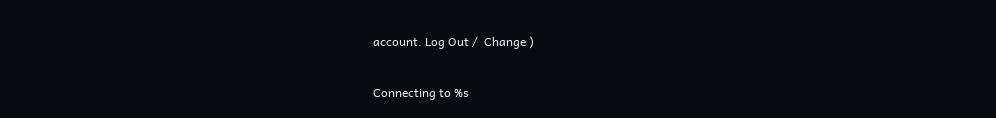account. Log Out /  Change )

Connecting to %s